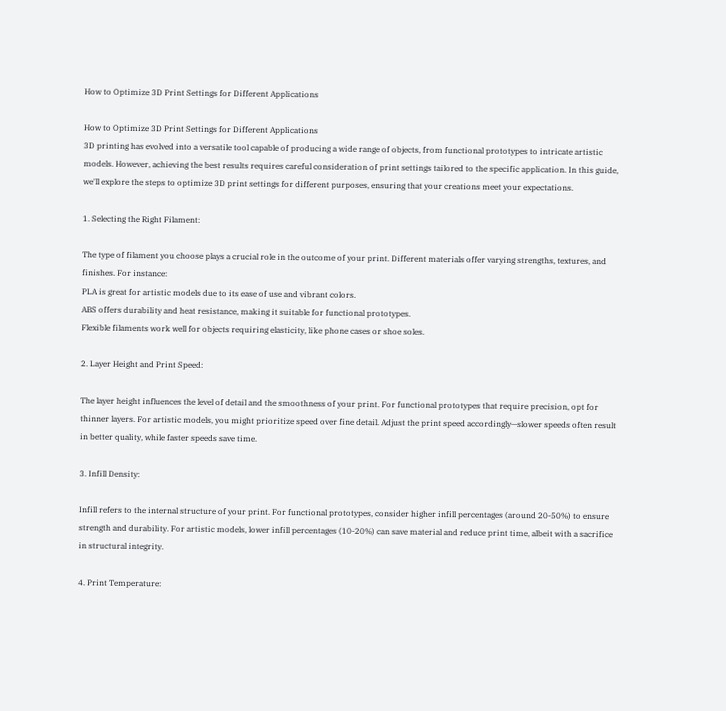How to Optimize 3D Print Settings for Different Applications

How to Optimize 3D Print Settings for Different Applications
3D printing has evolved into a versatile tool capable of producing a wide range of objects, from functional prototypes to intricate artistic models. However, achieving the best results requires careful consideration of print settings tailored to the specific application. In this guide, we'll explore the steps to optimize 3D print settings for different purposes, ensuring that your creations meet your expectations.

1. Selecting the Right Filament:

The type of filament you choose plays a crucial role in the outcome of your print. Different materials offer varying strengths, textures, and finishes. For instance:
PLA is great for artistic models due to its ease of use and vibrant colors.
ABS offers durability and heat resistance, making it suitable for functional prototypes.
Flexible filaments work well for objects requiring elasticity, like phone cases or shoe soles.

2. Layer Height and Print Speed:

The layer height influences the level of detail and the smoothness of your print. For functional prototypes that require precision, opt for thinner layers. For artistic models, you might prioritize speed over fine detail. Adjust the print speed accordingly—slower speeds often result in better quality, while faster speeds save time.

3. Infill Density:

Infill refers to the internal structure of your print. For functional prototypes, consider higher infill percentages (around 20-50%) to ensure strength and durability. For artistic models, lower infill percentages (10-20%) can save material and reduce print time, albeit with a sacrifice in structural integrity.

4. Print Temperature: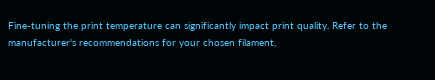Fine-tuning the print temperature can significantly impact print quality. Refer to the manufacturer's recommendations for your chosen filament,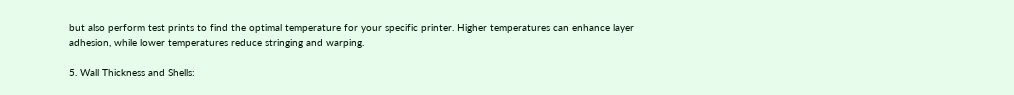but also perform test prints to find the optimal temperature for your specific printer. Higher temperatures can enhance layer adhesion, while lower temperatures reduce stringing and warping.

5. Wall Thickness and Shells: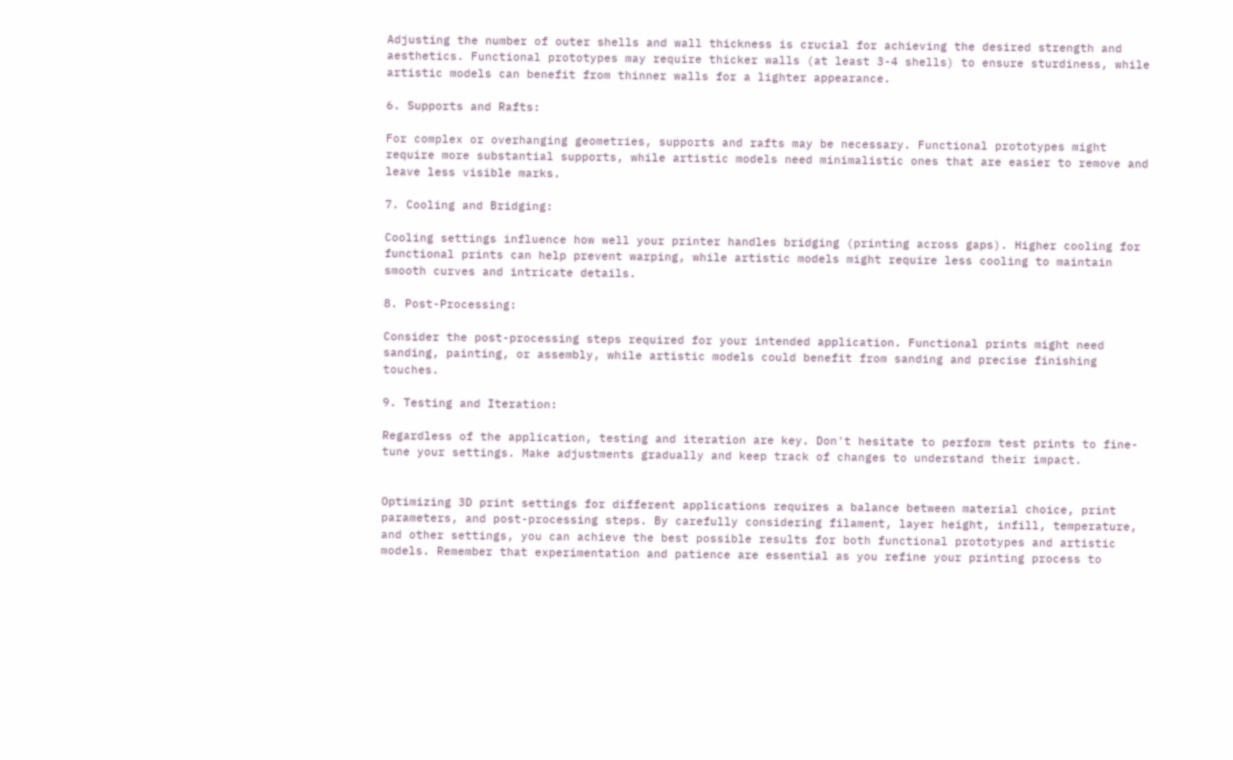Adjusting the number of outer shells and wall thickness is crucial for achieving the desired strength and aesthetics. Functional prototypes may require thicker walls (at least 3-4 shells) to ensure sturdiness, while artistic models can benefit from thinner walls for a lighter appearance.

6. Supports and Rafts:

For complex or overhanging geometries, supports and rafts may be necessary. Functional prototypes might require more substantial supports, while artistic models need minimalistic ones that are easier to remove and leave less visible marks.

7. Cooling and Bridging:

Cooling settings influence how well your printer handles bridging (printing across gaps). Higher cooling for functional prints can help prevent warping, while artistic models might require less cooling to maintain smooth curves and intricate details.

8. Post-Processing:

Consider the post-processing steps required for your intended application. Functional prints might need sanding, painting, or assembly, while artistic models could benefit from sanding and precise finishing touches.

9. Testing and Iteration:

Regardless of the application, testing and iteration are key. Don't hesitate to perform test prints to fine-tune your settings. Make adjustments gradually and keep track of changes to understand their impact.


Optimizing 3D print settings for different applications requires a balance between material choice, print parameters, and post-processing steps. By carefully considering filament, layer height, infill, temperature, and other settings, you can achieve the best possible results for both functional prototypes and artistic models. Remember that experimentation and patience are essential as you refine your printing process to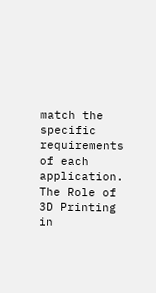match the specific requirements of each application.
The Role of 3D Printing in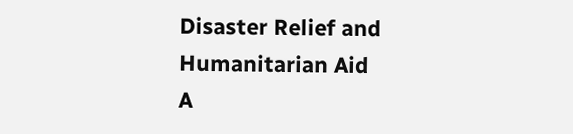Disaster Relief and Humanitarian Aid
A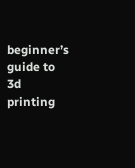beginner’s guide to 3d printing